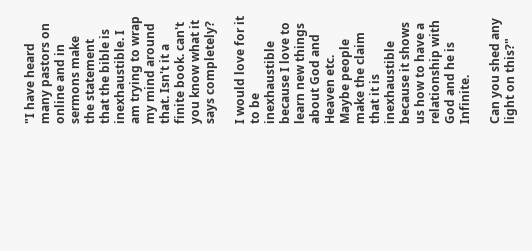"I have heard many pastors on online and in sermons make the statement that the bible is inexhaustible. I am trying to wrap my mind around that. Isn't it a finite book. can't you know what it says completely?

I would love for it to be inexhaustible because I love to learn new things about God and Heaven etc. Maybe people make the claim that it is inexhaustible because it shows us how to have a relationship with God and he is Infinite.

Can you shed any light on this?"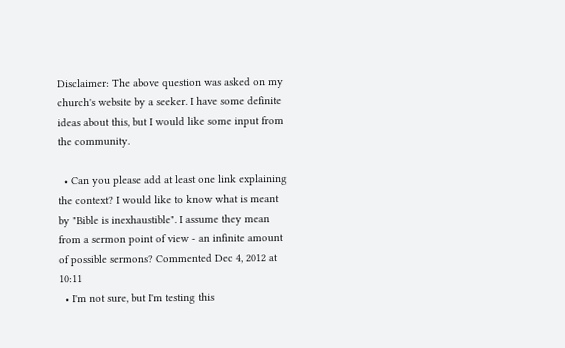Disclaimer: The above question was asked on my church's website by a seeker. I have some definite ideas about this, but I would like some input from the community.

  • Can you please add at least one link explaining the context? I would like to know what is meant by "Bible is inexhaustible". I assume they mean from a sermon point of view - an infinite amount of possible sermons? Commented Dec 4, 2012 at 10:11
  • I'm not sure, but I'm testing this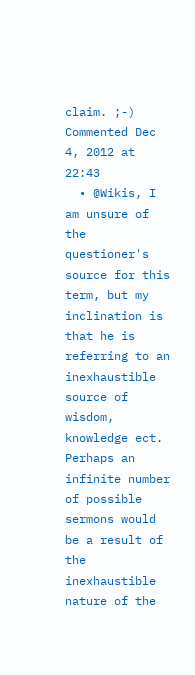claim. ;-) Commented Dec 4, 2012 at 22:43
  • @Wikis, I am unsure of the questioner's source for this term, but my inclination is that he is referring to an inexhaustible source of wisdom, knowledge ect. Perhaps an infinite number of possible sermons would be a result of the inexhaustible nature of the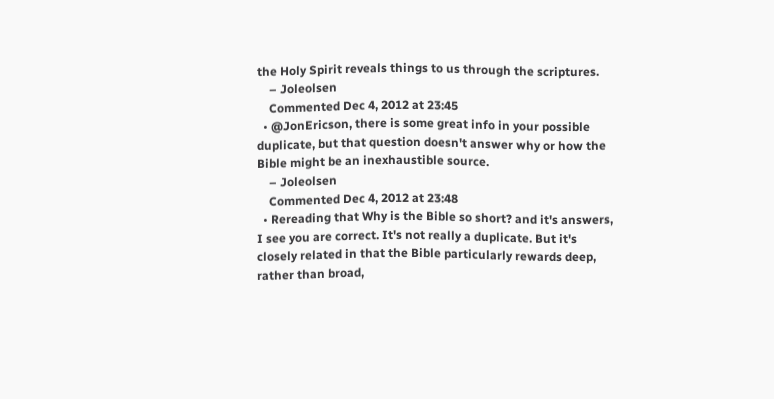the Holy Spirit reveals things to us through the scriptures.
    – Joleolsen
    Commented Dec 4, 2012 at 23:45
  • @JonEricson, there is some great info in your possible duplicate, but that question doesn't answer why or how the Bible might be an inexhaustible source.
    – Joleolsen
    Commented Dec 4, 2012 at 23:48
  • Rereading that Why is the Bible so short? and it's answers, I see you are correct. It's not really a duplicate. But it's closely related in that the Bible particularly rewards deep, rather than broad,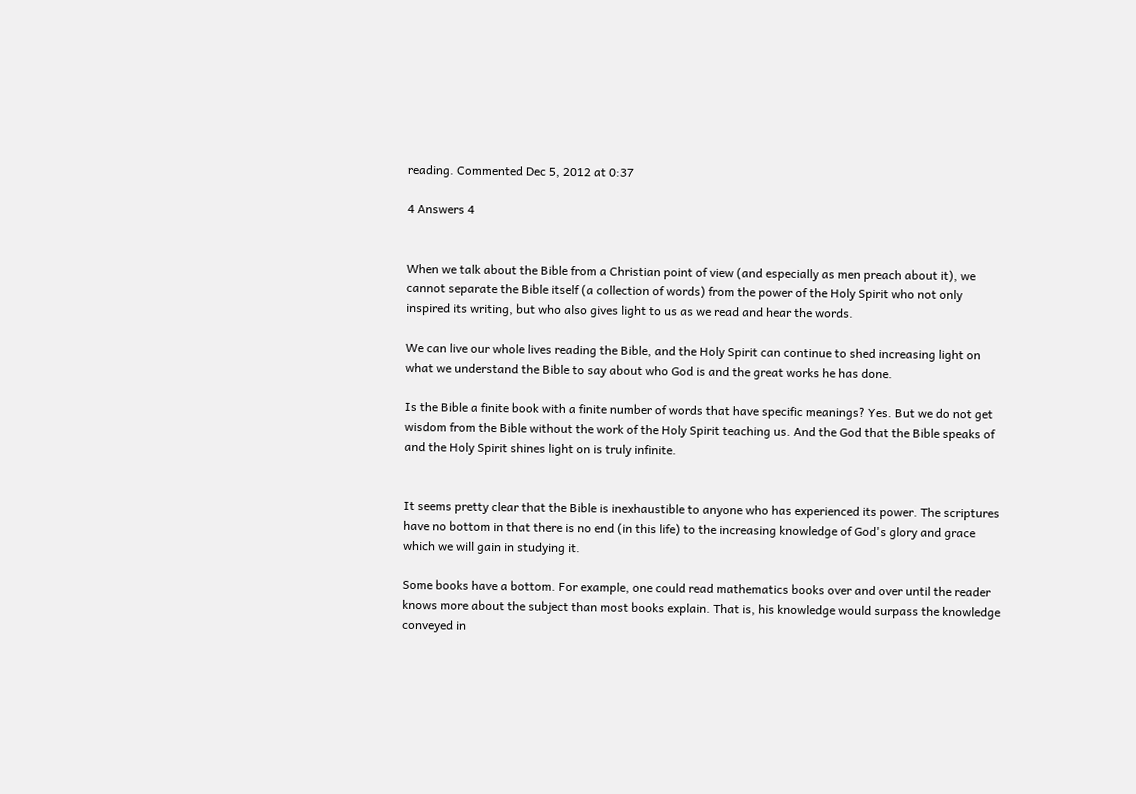reading. Commented Dec 5, 2012 at 0:37

4 Answers 4


When we talk about the Bible from a Christian point of view (and especially as men preach about it), we cannot separate the Bible itself (a collection of words) from the power of the Holy Spirit who not only inspired its writing, but who also gives light to us as we read and hear the words.

We can live our whole lives reading the Bible, and the Holy Spirit can continue to shed increasing light on what we understand the Bible to say about who God is and the great works he has done.

Is the Bible a finite book with a finite number of words that have specific meanings? Yes. But we do not get wisdom from the Bible without the work of the Holy Spirit teaching us. And the God that the Bible speaks of and the Holy Spirit shines light on is truly infinite.


It seems pretty clear that the Bible is inexhaustible to anyone who has experienced its power. The scriptures have no bottom in that there is no end (in this life) to the increasing knowledge of God's glory and grace which we will gain in studying it.

Some books have a bottom. For example, one could read mathematics books over and over until the reader knows more about the subject than most books explain. That is, his knowledge would surpass the knowledge conveyed in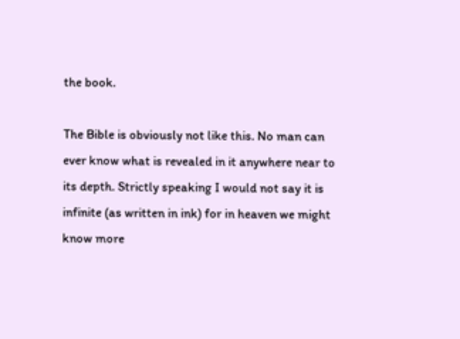the book.

The Bible is obviously not like this. No man can ever know what is revealed in it anywhere near to its depth. Strictly speaking I would not say it is infinite (as written in ink) for in heaven we might know more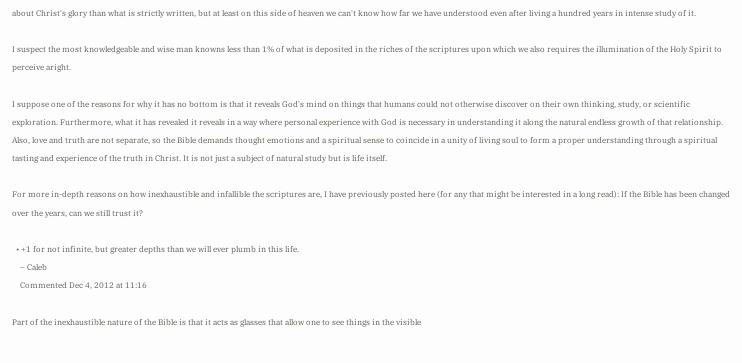about Christ's glory than what is strictly written, but at least on this side of heaven we can't know how far we have understood even after living a hundred years in intense study of it.

I suspect the most knowledgeable and wise man knowns less than 1% of what is deposited in the riches of the scriptures upon which we also requires the illumination of the Holy Spirit to perceive aright.

I suppose one of the reasons for why it has no bottom is that it reveals God's mind on things that humans could not otherwise discover on their own thinking, study, or scientific exploration. Furthermore, what it has revealed it reveals in a way where personal experience with God is necessary in understanding it along the natural endless growth of that relationship. Also, love and truth are not separate, so the Bible demands thought emotions and a spiritual sense to coincide in a unity of living soul to form a proper understanding through a spiritual tasting and experience of the truth in Christ. It is not just a subject of natural study but is life itself.

For more in-depth reasons on how inexhaustible and infallible the scriptures are, I have previously posted here (for any that might be interested in a long read): If the Bible has been changed over the years, can we still trust it?

  • +1 for not infinite, but greater depths than we will ever plumb in this life.
    – Caleb
    Commented Dec 4, 2012 at 11:16

Part of the inexhaustible nature of the Bible is that it acts as glasses that allow one to see things in the visible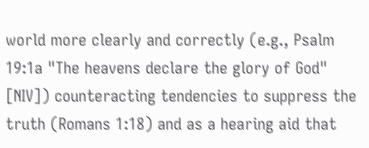world more clearly and correctly (e.g., Psalm 19:1a "The heavens declare the glory of God" [NIV]) counteracting tendencies to suppress the truth (Romans 1:18) and as a hearing aid that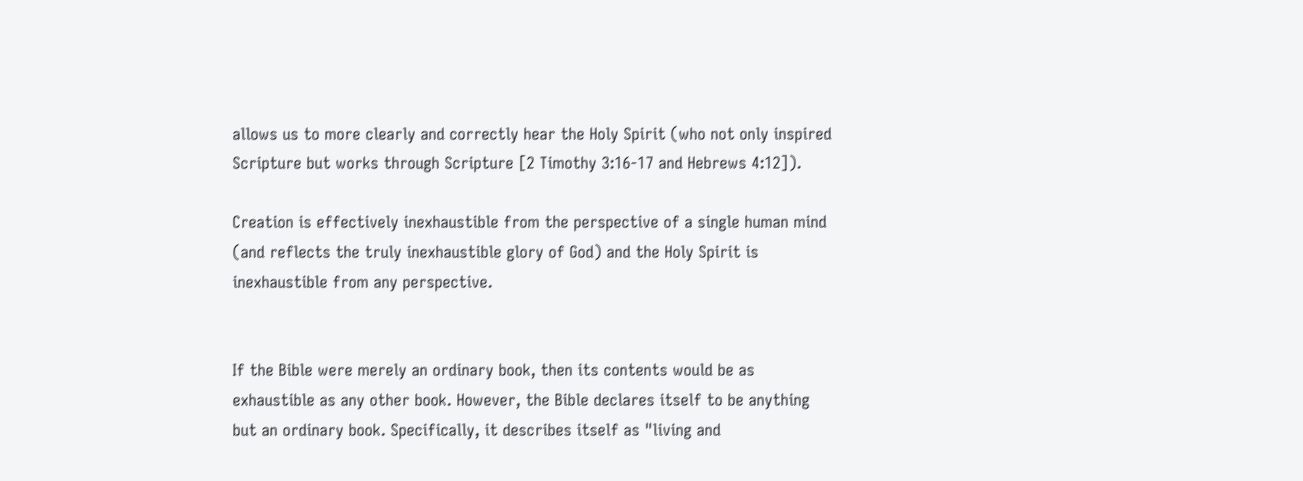allows us to more clearly and correctly hear the Holy Spirit (who not only inspired Scripture but works through Scripture [2 Timothy 3:16-17 and Hebrews 4:12]).

Creation is effectively inexhaustible from the perspective of a single human mind (and reflects the truly inexhaustible glory of God) and the Holy Spirit is inexhaustible from any perspective.


If the Bible were merely an ordinary book, then its contents would be as exhaustible as any other book. However, the Bible declares itself to be anything but an ordinary book. Specifically, it describes itself as "living and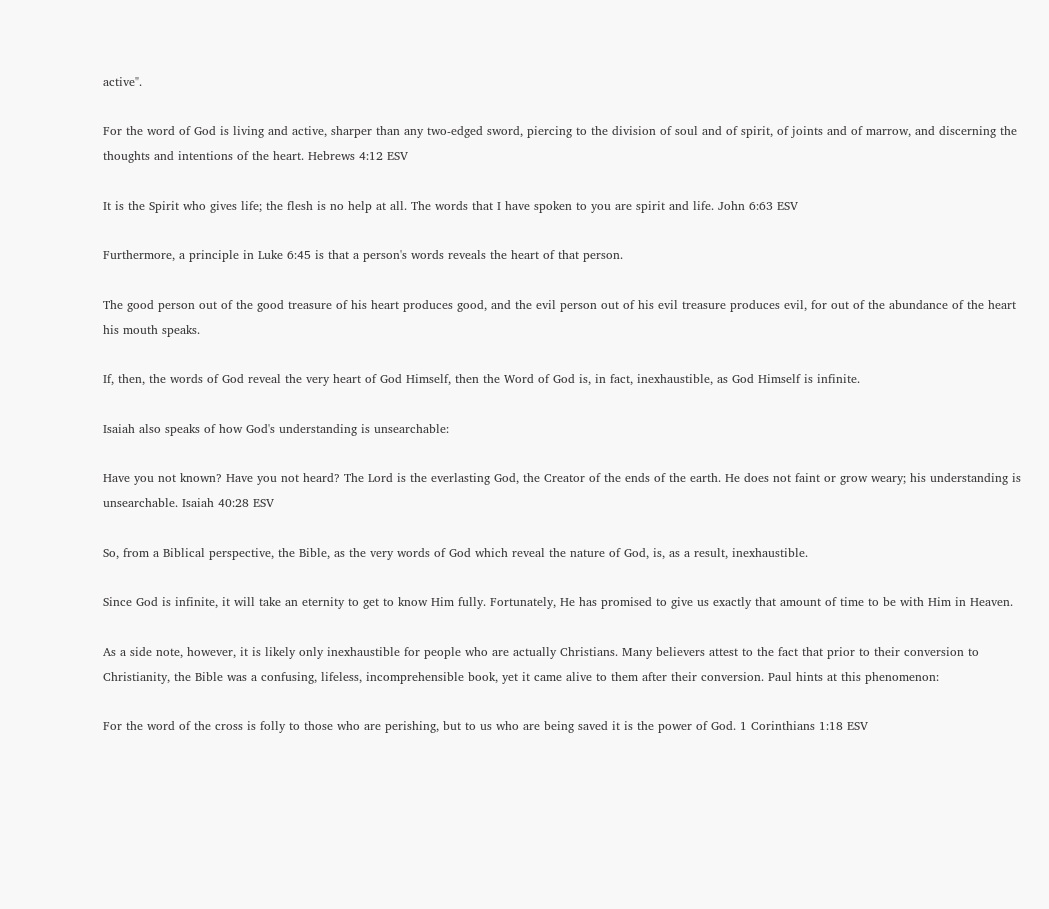active".

For the word of God is living and active, sharper than any two-edged sword, piercing to the division of soul and of spirit, of joints and of marrow, and discerning the thoughts and intentions of the heart. Hebrews 4:12 ESV

It is the Spirit who gives life; the flesh is no help at all. The words that I have spoken to you are spirit and life. John 6:63 ESV

Furthermore, a principle in Luke 6:45 is that a person's words reveals the heart of that person.

The good person out of the good treasure of his heart produces good, and the evil person out of his evil treasure produces evil, for out of the abundance of the heart his mouth speaks.

If, then, the words of God reveal the very heart of God Himself, then the Word of God is, in fact, inexhaustible, as God Himself is infinite.

Isaiah also speaks of how God's understanding is unsearchable:

Have you not known? Have you not heard? The Lord is the everlasting God, the Creator of the ends of the earth. He does not faint or grow weary; his understanding is unsearchable. Isaiah 40:28 ESV

So, from a Biblical perspective, the Bible, as the very words of God which reveal the nature of God, is, as a result, inexhaustible.

Since God is infinite, it will take an eternity to get to know Him fully. Fortunately, He has promised to give us exactly that amount of time to be with Him in Heaven.

As a side note, however, it is likely only inexhaustible for people who are actually Christians. Many believers attest to the fact that prior to their conversion to Christianity, the Bible was a confusing, lifeless, incomprehensible book, yet it came alive to them after their conversion. Paul hints at this phenomenon:

For the word of the cross is folly to those who are perishing, but to us who are being saved it is the power of God. 1 Corinthians 1:18 ESV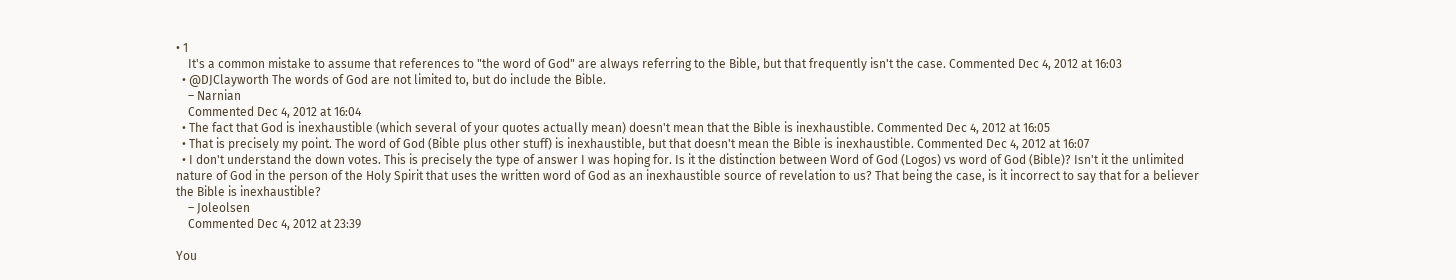• 1
    It's a common mistake to assume that references to "the word of God" are always referring to the Bible, but that frequently isn't the case. Commented Dec 4, 2012 at 16:03
  • @DJClayworth The words of God are not limited to, but do include the Bible.
    – Narnian
    Commented Dec 4, 2012 at 16:04
  • The fact that God is inexhaustible (which several of your quotes actually mean) doesn't mean that the Bible is inexhaustible. Commented Dec 4, 2012 at 16:05
  • That is precisely my point. The word of God (Bible plus other stuff) is inexhaustible, but that doesn't mean the Bible is inexhaustible. Commented Dec 4, 2012 at 16:07
  • I don't understand the down votes. This is precisely the type of answer I was hoping for. Is it the distinction between Word of God (Logos) vs word of God (Bible)? Isn't it the unlimited nature of God in the person of the Holy Spirit that uses the written word of God as an inexhaustible source of revelation to us? That being the case, is it incorrect to say that for a believer the Bible is inexhaustible?
    – Joleolsen
    Commented Dec 4, 2012 at 23:39

You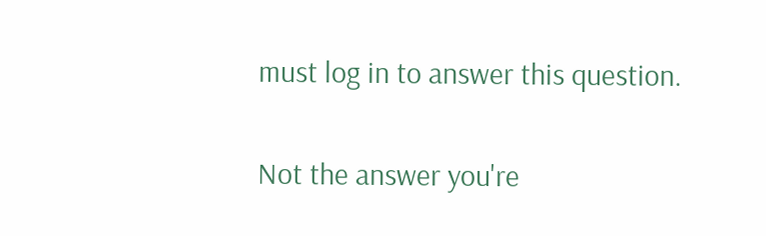must log in to answer this question.

Not the answer you're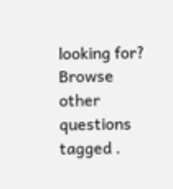looking for? Browse other questions tagged .